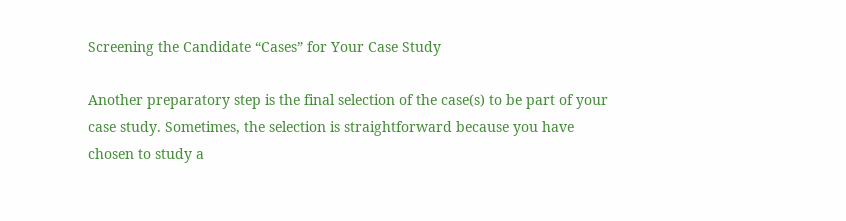Screening the Candidate “Cases” for Your Case Study

Another preparatory step is the final selection of the case(s) to be part of your case study. Sometimes, the selection is straightforward because you have chosen to study a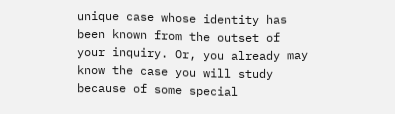unique case whose identity has been known from the outset of your inquiry. Or, you already may know the case you will study because of some special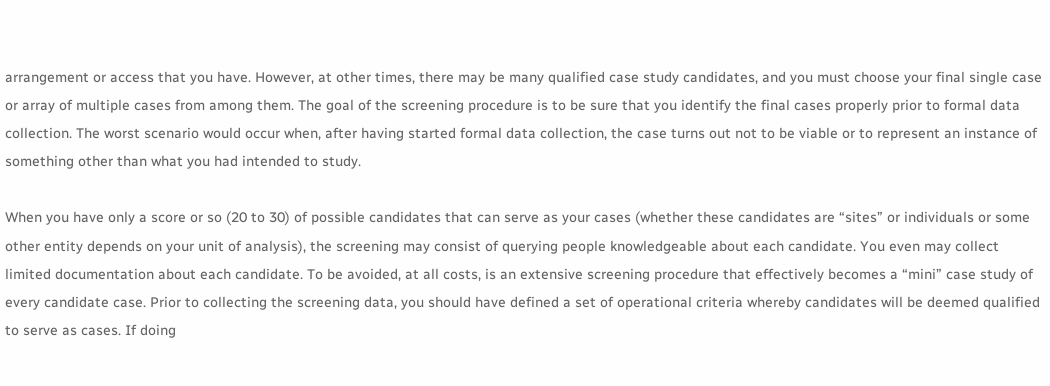arrangement or access that you have. However, at other times, there may be many qualified case study candidates, and you must choose your final single case or array of multiple cases from among them. The goal of the screening procedure is to be sure that you identify the final cases properly prior to formal data collection. The worst scenario would occur when, after having started formal data collection, the case turns out not to be viable or to represent an instance of something other than what you had intended to study.

When you have only a score or so (20 to 30) of possible candidates that can serve as your cases (whether these candidates are “sites” or individuals or some other entity depends on your unit of analysis), the screening may consist of querying people knowledgeable about each candidate. You even may collect limited documentation about each candidate. To be avoided, at all costs, is an extensive screening procedure that effectively becomes a “mini” case study of every candidate case. Prior to collecting the screening data, you should have defined a set of operational criteria whereby candidates will be deemed qualified to serve as cases. If doing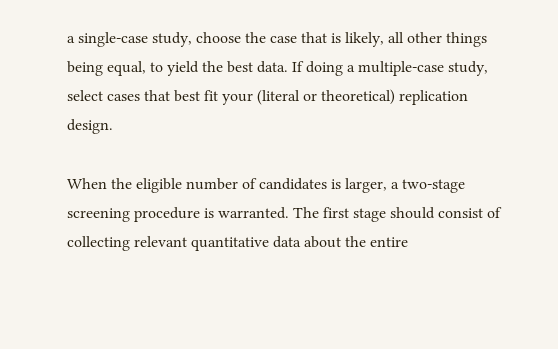a single-case study, choose the case that is likely, all other things being equal, to yield the best data. If doing a multiple-case study, select cases that best fit your (literal or theoretical) replication design.

When the eligible number of candidates is larger, a two-stage screening procedure is warranted. The first stage should consist of collecting relevant quantitative data about the entire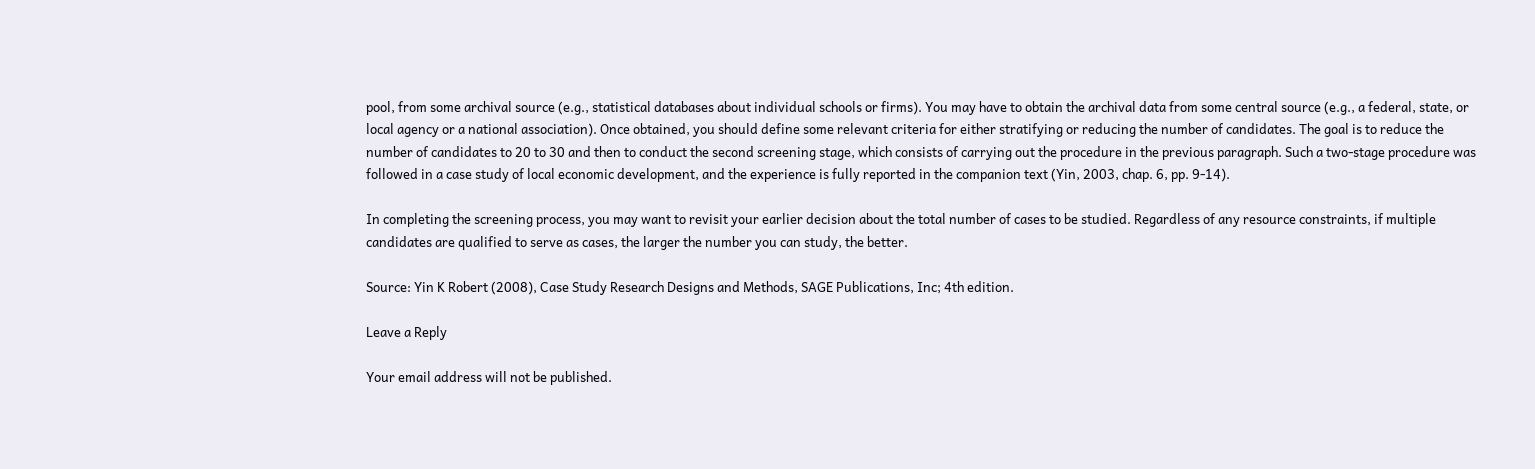pool, from some archival source (e.g., statistical databases about individual schools or firms). You may have to obtain the archival data from some central source (e.g., a federal, state, or local agency or a national association). Once obtained, you should define some relevant criteria for either stratifying or reducing the number of candidates. The goal is to reduce the number of candidates to 20 to 30 and then to conduct the second screening stage, which consists of carrying out the procedure in the previous paragraph. Such a two-stage procedure was followed in a case study of local economic development, and the experience is fully reported in the companion text (Yin, 2003, chap. 6, pp. 9-14).

In completing the screening process, you may want to revisit your earlier decision about the total number of cases to be studied. Regardless of any resource constraints, if multiple candidates are qualified to serve as cases, the larger the number you can study, the better.

Source: Yin K Robert (2008), Case Study Research Designs and Methods, SAGE Publications, Inc; 4th edition.

Leave a Reply

Your email address will not be published.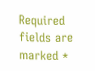Required fields are marked *